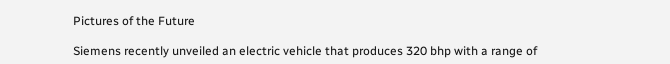Pictures of the Future

Siemens recently unveiled an electric vehicle that produces 320 bhp with a range of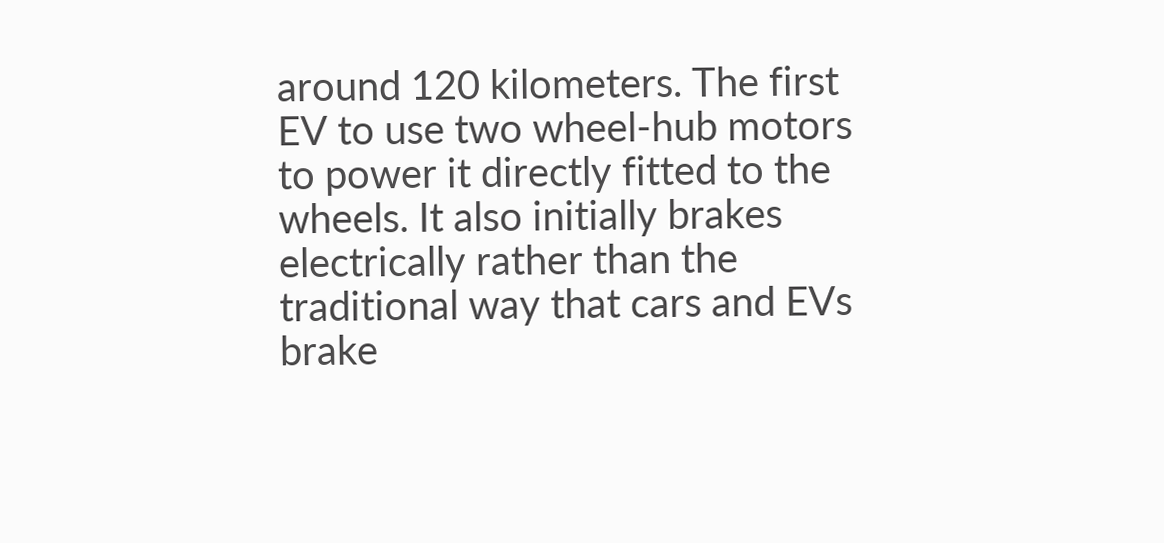around 120 kilometers. The first EV to use two wheel-hub motors to power it directly fitted to the wheels. It also initially brakes electrically rather than the traditional way that cars and EVs brake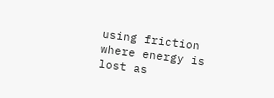using friction where energy is lost as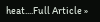heat....Full Article »